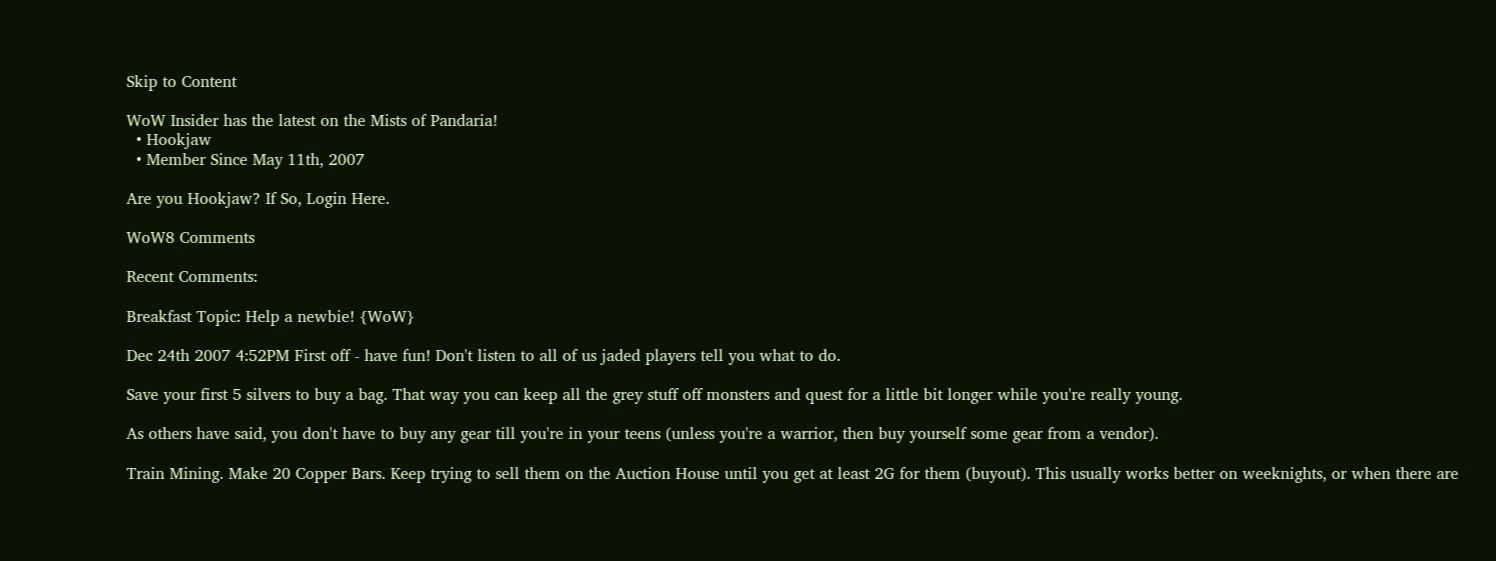Skip to Content

WoW Insider has the latest on the Mists of Pandaria!
  • Hookjaw
  • Member Since May 11th, 2007

Are you Hookjaw? If So, Login Here.

WoW8 Comments

Recent Comments:

Breakfast Topic: Help a newbie! {WoW}

Dec 24th 2007 4:52PM First off - have fun! Don't listen to all of us jaded players tell you what to do.

Save your first 5 silvers to buy a bag. That way you can keep all the grey stuff off monsters and quest for a little bit longer while you're really young.

As others have said, you don't have to buy any gear till you're in your teens (unless you're a warrior, then buy yourself some gear from a vendor).

Train Mining. Make 20 Copper Bars. Keep trying to sell them on the Auction House until you get at least 2G for them (buyout). This usually works better on weeknights, or when there are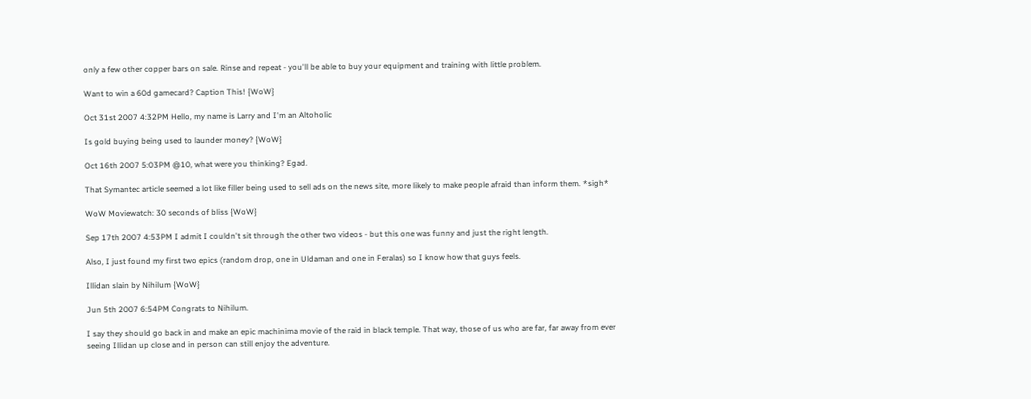only a few other copper bars on sale. Rinse and repeat - you'll be able to buy your equipment and training with little problem.

Want to win a 60d gamecard? Caption This! {WoW}

Oct 31st 2007 4:32PM Hello, my name is Larry and I'm an Altoholic

Is gold buying being used to launder money? {WoW}

Oct 16th 2007 5:03PM @10, what were you thinking? Egad.

That Symantec article seemed a lot like filler being used to sell ads on the news site, more likely to make people afraid than inform them. *sigh*

WoW Moviewatch: 30 seconds of bliss {WoW}

Sep 17th 2007 4:53PM I admit I couldn't sit through the other two videos - but this one was funny and just the right length.

Also, I just found my first two epics (random drop, one in Uldaman and one in Feralas) so I know how that guys feels.

Illidan slain by Nihilum {WoW}

Jun 5th 2007 6:54PM Congrats to Nihilum.

I say they should go back in and make an epic machinima movie of the raid in black temple. That way, those of us who are far, far away from ever seeing Illidan up close and in person can still enjoy the adventure.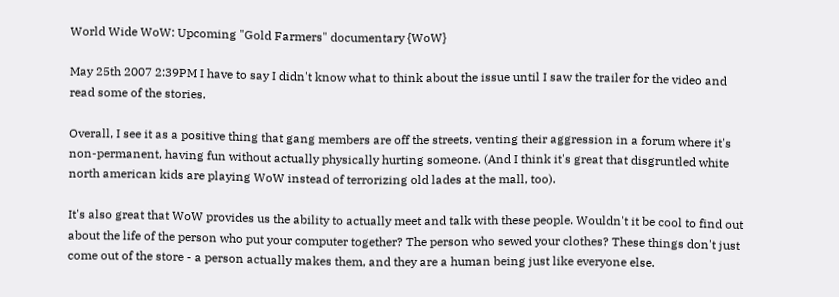World Wide WoW: Upcoming "Gold Farmers" documentary {WoW}

May 25th 2007 2:39PM I have to say I didn't know what to think about the issue until I saw the trailer for the video and read some of the stories.

Overall, I see it as a positive thing that gang members are off the streets, venting their aggression in a forum where it's non-permanent, having fun without actually physically hurting someone. (And I think it's great that disgruntled white north american kids are playing WoW instead of terrorizing old lades at the mall, too).

It's also great that WoW provides us the ability to actually meet and talk with these people. Wouldn't it be cool to find out about the life of the person who put your computer together? The person who sewed your clothes? These things don't just come out of the store - a person actually makes them, and they are a human being just like everyone else.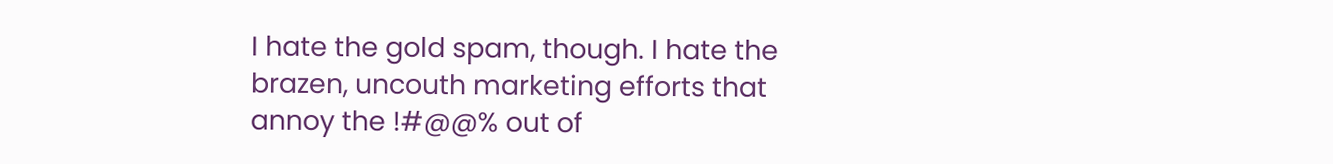I hate the gold spam, though. I hate the brazen, uncouth marketing efforts that annoy the !#@@% out of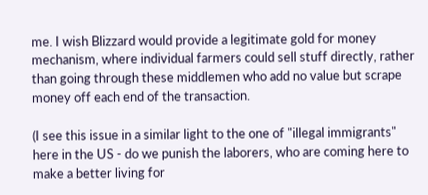me. I wish Blizzard would provide a legitimate gold for money mechanism, where individual farmers could sell stuff directly, rather than going through these middlemen who add no value but scrape money off each end of the transaction.

(I see this issue in a similar light to the one of "illegal immigrants" here in the US - do we punish the laborers, who are coming here to make a better living for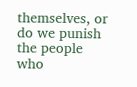themselves, or do we punish the people who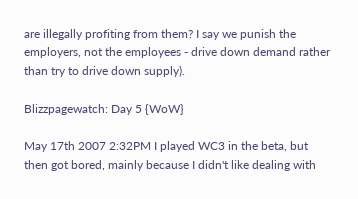are illegally profiting from them? I say we punish the employers, not the employees - drive down demand rather than try to drive down supply).

Blizzpagewatch: Day 5 {WoW}

May 17th 2007 2:32PM I played WC3 in the beta, but then got bored, mainly because I didn't like dealing with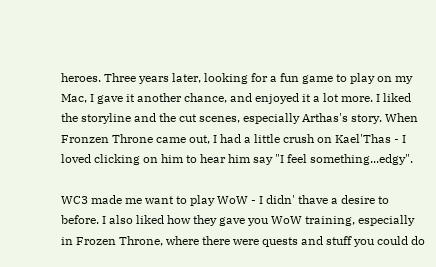heroes. Three years later, looking for a fun game to play on my Mac, I gave it another chance, and enjoyed it a lot more. I liked the storyline and the cut scenes, especially Arthas's story. When Fronzen Throne came out, I had a little crush on Kael'Thas - I loved clicking on him to hear him say "I feel something...edgy".

WC3 made me want to play WoW - I didn' thave a desire to before. I also liked how they gave you WoW training, especially in Frozen Throne, where there were quests and stuff you could do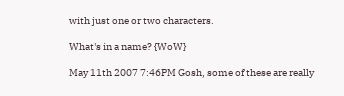with just one or two characters.

What's in a name? {WoW}

May 11th 2007 7:46PM Gosh, some of these are really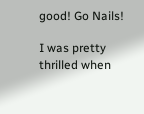good! Go Nails!

I was pretty thrilled when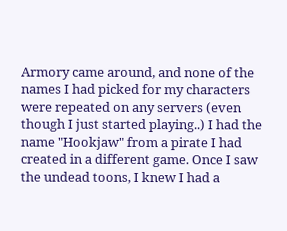Armory came around, and none of the names I had picked for my characters were repeated on any servers (even though I just started playing..) I had the name "Hookjaw" from a pirate I had created in a different game. Once I saw the undead toons, I knew I had a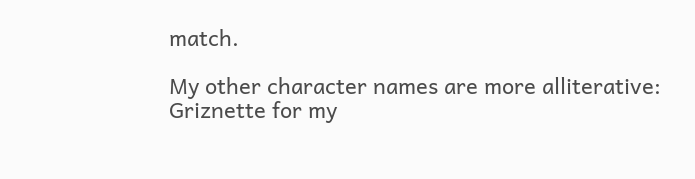match.

My other character names are more alliterative: Griznette for my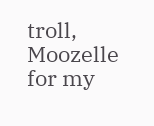troll, Moozelle for my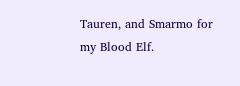Tauren, and Smarmo for my Blood Elf.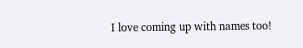I love coming up with names too!